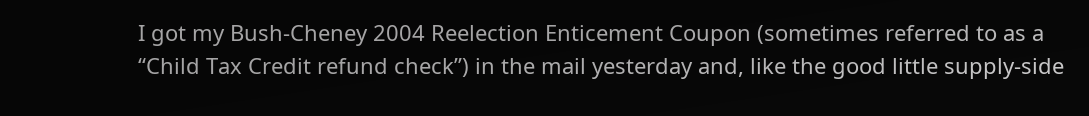I got my Bush-Cheney 2004 Reelection Enticement Coupon (sometimes referred to as a “Child Tax Credit refund check”) in the mail yesterday and, like the good little supply-side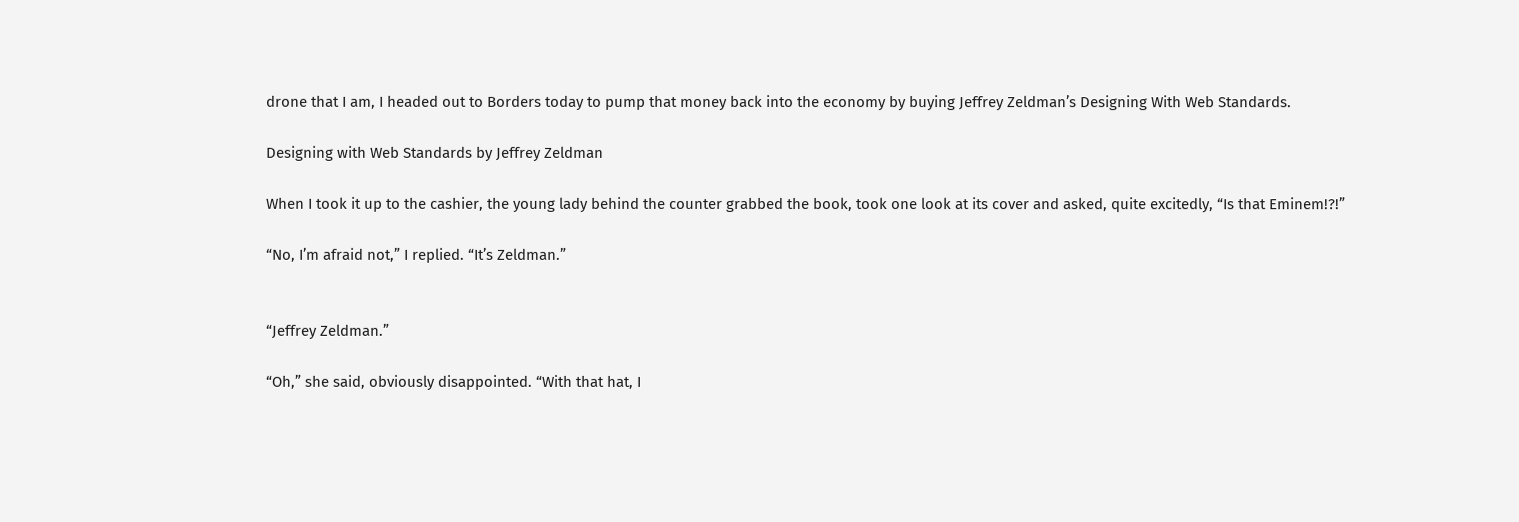drone that I am, I headed out to Borders today to pump that money back into the economy by buying Jeffrey Zeldman’s Designing With Web Standards.

Designing with Web Standards by Jeffrey Zeldman

When I took it up to the cashier, the young lady behind the counter grabbed the book, took one look at its cover and asked, quite excitedly, “Is that Eminem!?!”

“No, I’m afraid not,” I replied. “It’s Zeldman.”


“Jeffrey Zeldman.”

“Oh,” she said, obviously disappointed. “With that hat, I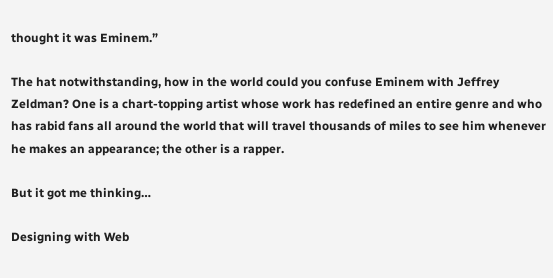thought it was Eminem.”

The hat notwithstanding, how in the world could you confuse Eminem with Jeffrey Zeldman? One is a chart-topping artist whose work has redefined an entire genre and who has rabid fans all around the world that will travel thousands of miles to see him whenever he makes an appearance; the other is a rapper.

But it got me thinking…

Designing with Web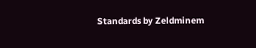Standards by Zeldminem